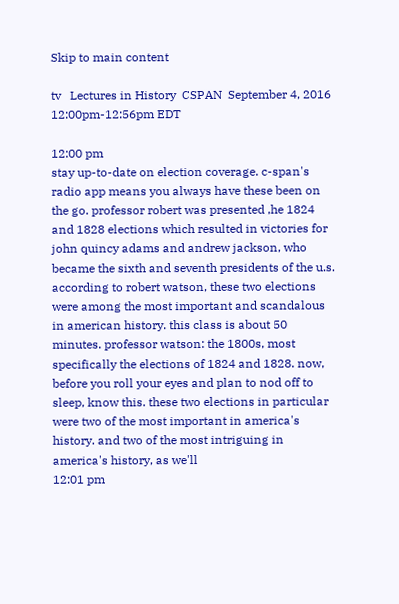Skip to main content

tv   Lectures in History  CSPAN  September 4, 2016 12:00pm-12:56pm EDT

12:00 pm
stay up-to-date on election coverage. c-span's radio app means you always have these been on the go. professor robert was presented ,he 1824 and 1828 elections which resulted in victories for john quincy adams and andrew jackson, who became the sixth and seventh presidents of the u.s. according to robert watson, these two elections were among the most important and scandalous in american history. this class is about 50 minutes. professor watson: the 1800s, most specifically the elections of 1824 and 1828. now, before you roll your eyes and plan to nod off to sleep, know this. these two elections in particular were two of the most important in america's history. and two of the most intriguing in america's history, as we'll
12:01 pm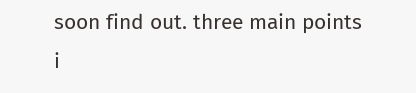soon find out. three main points i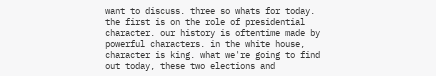want to discuss. three so whats for today. the first is on the role of presidential character. our history is oftentime made by powerful characters. in the white house, character is king. what we're going to find out today, these two elections and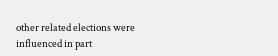other related elections were influenced in part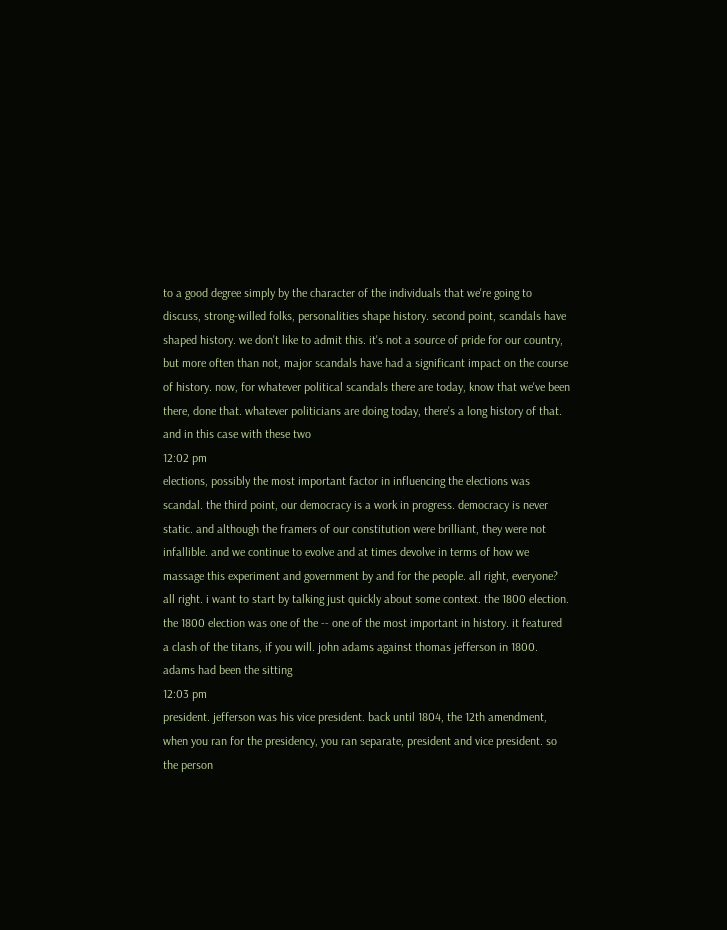to a good degree simply by the character of the individuals that we're going to discuss, strong-willed folks, personalities shape history. second point, scandals have shaped history. we don't like to admit this. it's not a source of pride for our country, but more often than not, major scandals have had a significant impact on the course of history. now, for whatever political scandals there are today, know that we've been there, done that. whatever politicians are doing today, there's a long history of that. and in this case with these two
12:02 pm
elections, possibly the most important factor in influencing the elections was scandal. the third point, our democracy is a work in progress. democracy is never static. and although the framers of our constitution were brilliant, they were not infallible. and we continue to evolve and at times devolve in terms of how we massage this experiment and government by and for the people. all right, everyone? all right. i want to start by talking just quickly about some context. the 1800 election. the 1800 election was one of the -- one of the most important in history. it featured a clash of the titans, if you will. john adams against thomas jefferson in 1800. adams had been the sitting
12:03 pm
president. jefferson was his vice president. back until 1804, the 12th amendment, when you ran for the presidency, you ran separate, president and vice president. so the person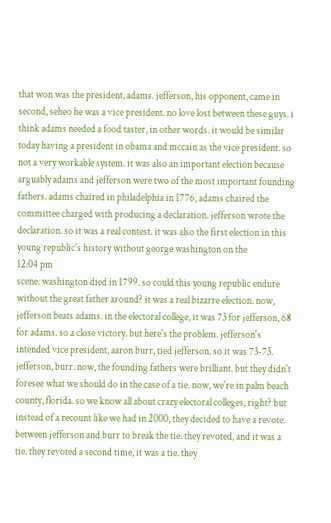that won was the president, adams. jefferson, his opponent, came in second, seheo he was a vice president. no love lost between these guys. i think adams needed a food taster, in other words. it would be similar today having a president in obama and mccain as the vice president. so not a very workable system. it was also an important election because arguably adams and jefferson were two of the most important founding fathers. adams chaired in philadelphia in 1776, adams chaired the committee charged with producing a declaration. jefferson wrote the declaration. so it was a real contest. it was also the first election in this young republic's history without george washington on the
12:04 pm
scene. washington died in 1799. so could this young republic endure without the great father around? it was a real bizarre election. now, jefferson beats adams. in the electoral college, it was 73 for jefferson, 68 for adams. so a close victory. but here's the problem. jefferson's intended vice president, aaron burr, tied jefferson. so it was 73-73. jefferson, burr. now, the founding fathers were brilliant. but they didn't foresee what we should do in the case of a tie. now, we're in palm beach county, florida. so we know all about crazy electoral colleges, right? but instead of a recount like we had in 2000, they decided to have a revote. between jefferson and burr to break the tie. they revoted, and it was a tie. they revoted a second time, it was a tie. they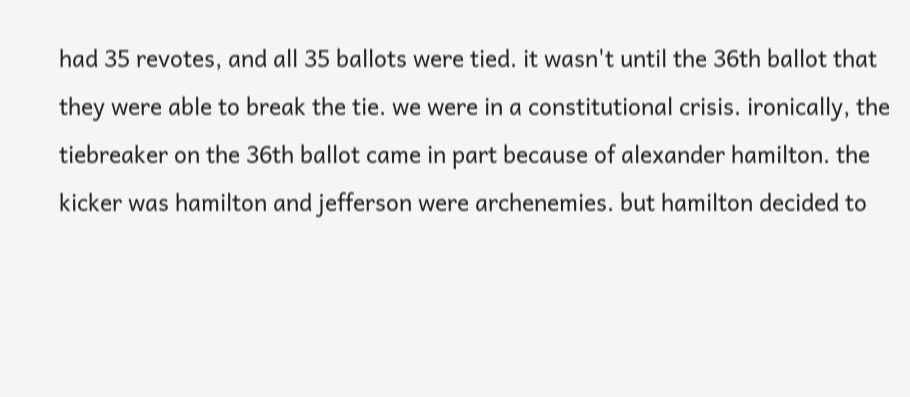had 35 revotes, and all 35 ballots were tied. it wasn't until the 36th ballot that they were able to break the tie. we were in a constitutional crisis. ironically, the tiebreaker on the 36th ballot came in part because of alexander hamilton. the kicker was hamilton and jefferson were archenemies. but hamilton decided to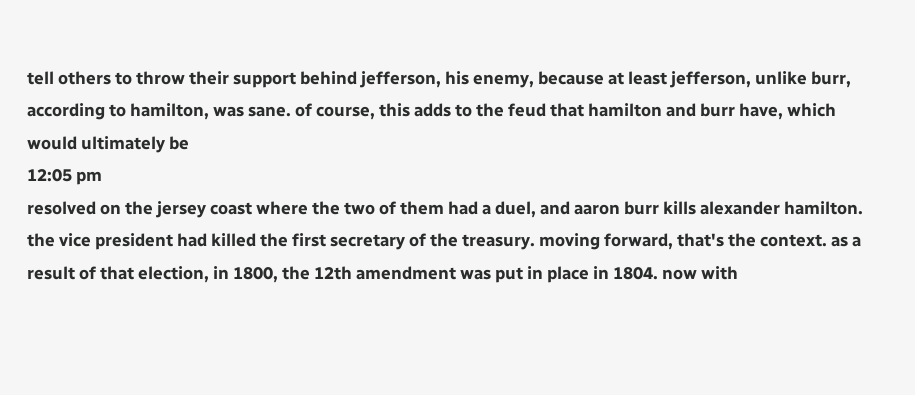tell others to throw their support behind jefferson, his enemy, because at least jefferson, unlike burr, according to hamilton, was sane. of course, this adds to the feud that hamilton and burr have, which would ultimately be
12:05 pm
resolved on the jersey coast where the two of them had a duel, and aaron burr kills alexander hamilton. the vice president had killed the first secretary of the treasury. moving forward, that's the context. as a result of that election, in 1800, the 12th amendment was put in place in 1804. now with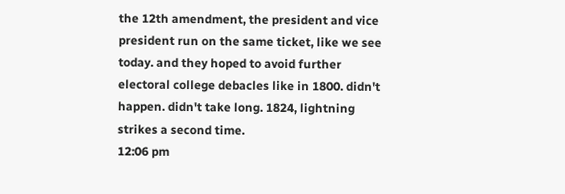the 12th amendment, the president and vice president run on the same ticket, like we see today. and they hoped to avoid further electoral college debacles like in 1800. didn't happen. didn't take long. 1824, lightning strikes a second time.
12:06 pm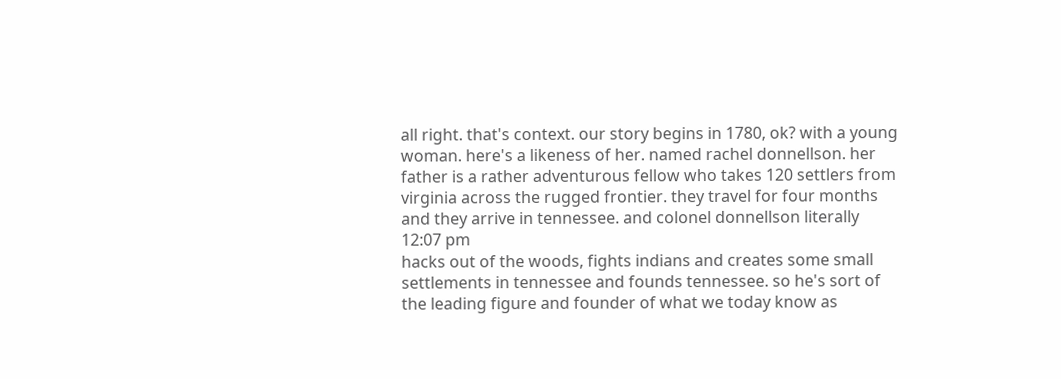all right. that's context. our story begins in 1780, ok? with a young woman. here's a likeness of her. named rachel donnellson. her father is a rather adventurous fellow who takes 120 settlers from virginia across the rugged frontier. they travel for four months and they arrive in tennessee. and colonel donnellson literally
12:07 pm
hacks out of the woods, fights indians and creates some small settlements in tennessee and founds tennessee. so he's sort of the leading figure and founder of what we today know as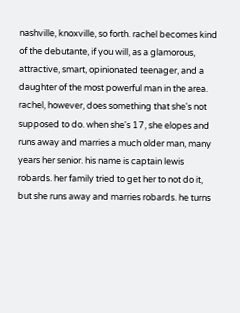nashville, knoxville, so forth. rachel becomes kind of the debutante, if you will, as a glamorous, attractive, smart, opinionated teenager, and a daughter of the most powerful man in the area. rachel, however, does something that she's not supposed to do. when she's 17, she elopes and runs away and marries a much older man, many years her senior. his name is captain lewis robards. her family tried to get her to not do it, but she runs away and marries robards. he turns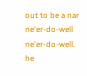out to be a nar ne'er-do-well ne'er-do-well. he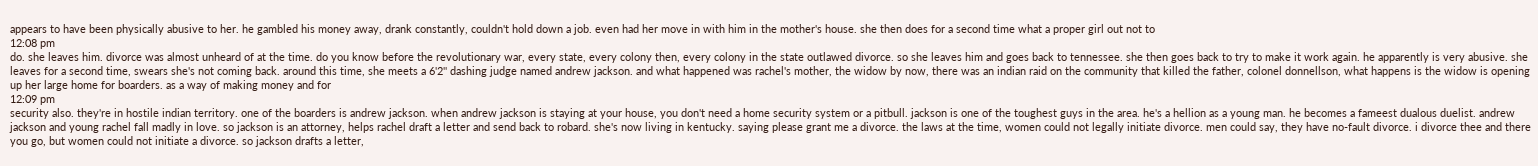appears to have been physically abusive to her. he gambled his money away, drank constantly, couldn't hold down a job. even had her move in with him in the mother's house. she then does for a second time what a proper girl out not to
12:08 pm
do. she leaves him. divorce was almost unheard of at the time. do you know before the revolutionary war, every state, every colony then, every colony in the state outlawed divorce. so she leaves him and goes back to tennessee. she then goes back to try to make it work again. he apparently is very abusive. she leaves for a second time, swears she's not coming back. around this time, she meets a 6'2'' dashing judge named andrew jackson. and what happened was rachel's mother, the widow by now, there was an indian raid on the community that killed the father, colonel donnellson, what happens is the widow is opening up her large home for boarders. as a way of making money and for
12:09 pm
security also. they're in hostile indian territory. one of the boarders is andrew jackson. when andrew jackson is staying at your house, you don't need a home security system or a pitbull. jackson is one of the toughest guys in the area. he's a hellion as a young man. he becomes a fameest dualous duelist. andrew jackson and young rachel fall madly in love. so jackson is an attorney, helps rachel draft a letter and send back to robard. she's now living in kentucky. saying please grant me a divorce. the laws at the time, women could not legally initiate divorce. men could say, they have no-fault divorce. i divorce thee and there you go, but women could not initiate a divorce. so jackson drafts a letter,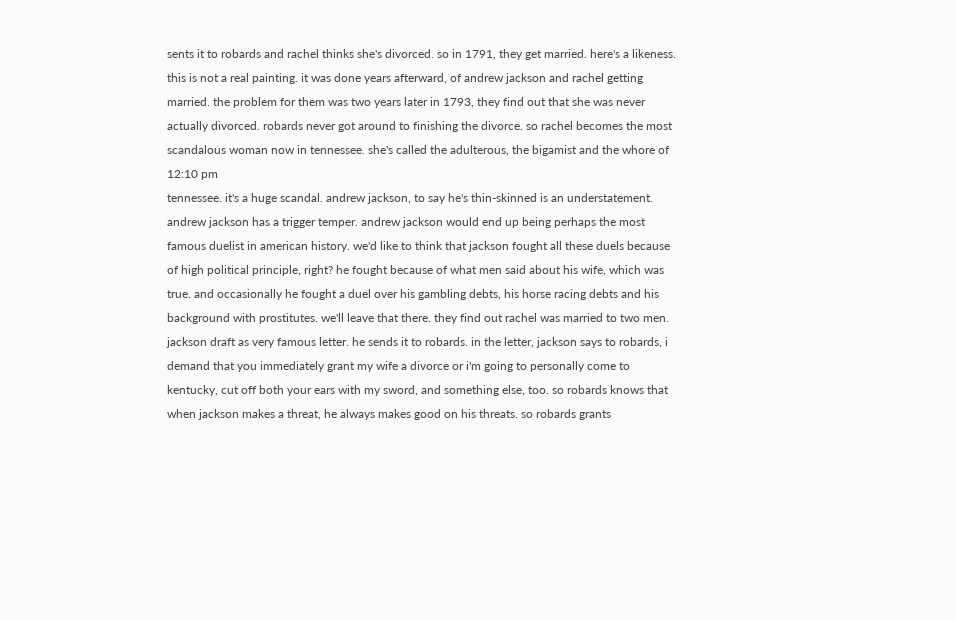sents it to robards and rachel thinks she's divorced. so in 1791, they get married. here's a likeness. this is not a real painting. it was done years afterward, of andrew jackson and rachel getting married. the problem for them was two years later in 1793, they find out that she was never actually divorced. robards never got around to finishing the divorce. so rachel becomes the most scandalous woman now in tennessee. she's called the adulterous, the bigamist and the whore of
12:10 pm
tennessee. it's a huge scandal. andrew jackson, to say he's thin-skinned is an understatement. andrew jackson has a trigger temper. andrew jackson would end up being perhaps the most famous duelist in american history. we'd like to think that jackson fought all these duels because of high political principle, right? he fought because of what men said about his wife, which was true. and occasionally he fought a duel over his gambling debts, his horse racing debts and his background with prostitutes. we'll leave that there. they find out rachel was married to two men. jackson draft as very famous letter. he sends it to robards. in the letter, jackson says to robards, i demand that you immediately grant my wife a divorce or i'm going to personally come to kentucky, cut off both your ears with my sword, and something else, too. so robards knows that when jackson makes a threat, he always makes good on his threats. so robards grants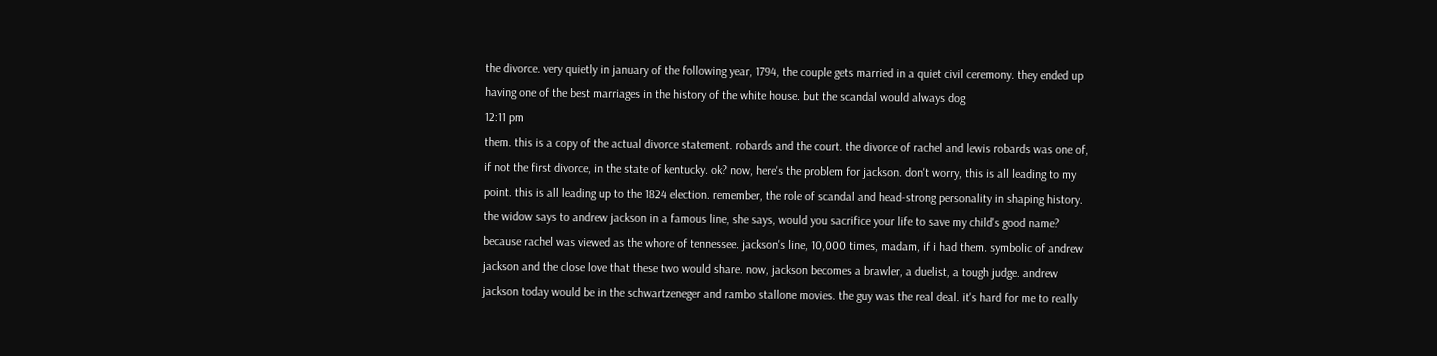the divorce. very quietly in january of the following year, 1794, the couple gets married in a quiet civil ceremony. they ended up having one of the best marriages in the history of the white house. but the scandal would always dog
12:11 pm
them. this is a copy of the actual divorce statement. robards and the court. the divorce of rachel and lewis robards was one of, if not the first divorce, in the state of kentucky. ok? now, here's the problem for jackson. don't worry, this is all leading to my point. this is all leading up to the 1824 election. remember, the role of scandal and head-strong personality in shaping history. the widow says to andrew jackson in a famous line, she says, would you sacrifice your life to save my child's good name? because rachel was viewed as the whore of tennessee. jackson's line, 10,000 times, madam, if i had them. symbolic of andrew jackson and the close love that these two would share. now, jackson becomes a brawler, a duelist, a tough judge. andrew jackson today would be in the schwartzeneger and rambo stallone movies. the guy was the real deal. it's hard for me to really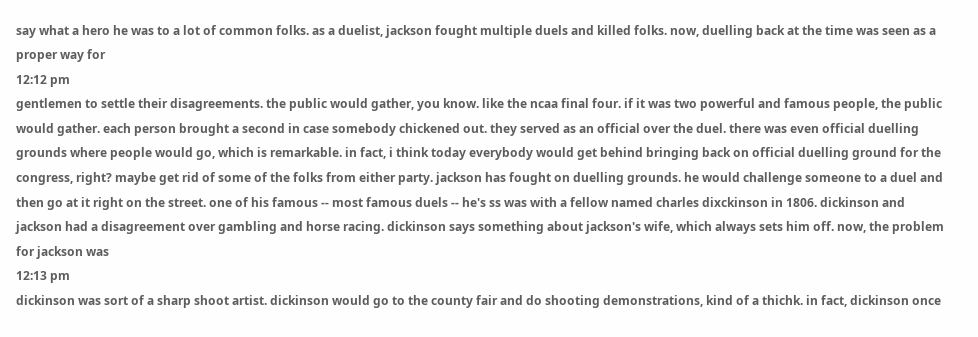say what a hero he was to a lot of common folks. as a duelist, jackson fought multiple duels and killed folks. now, duelling back at the time was seen as a proper way for
12:12 pm
gentlemen to settle their disagreements. the public would gather, you know. like the ncaa final four. if it was two powerful and famous people, the public would gather. each person brought a second in case somebody chickened out. they served as an official over the duel. there was even official duelling grounds where people would go, which is remarkable. in fact, i think today everybody would get behind bringing back on official duelling ground for the congress, right? maybe get rid of some of the folks from either party. jackson has fought on duelling grounds. he would challenge someone to a duel and then go at it right on the street. one of his famous -- most famous duels -- he's ss was with a fellow named charles dixckinson in 1806. dickinson and jackson had a disagreement over gambling and horse racing. dickinson says something about jackson's wife, which always sets him off. now, the problem for jackson was
12:13 pm
dickinson was sort of a sharp shoot artist. dickinson would go to the county fair and do shooting demonstrations, kind of a thichk. in fact, dickinson once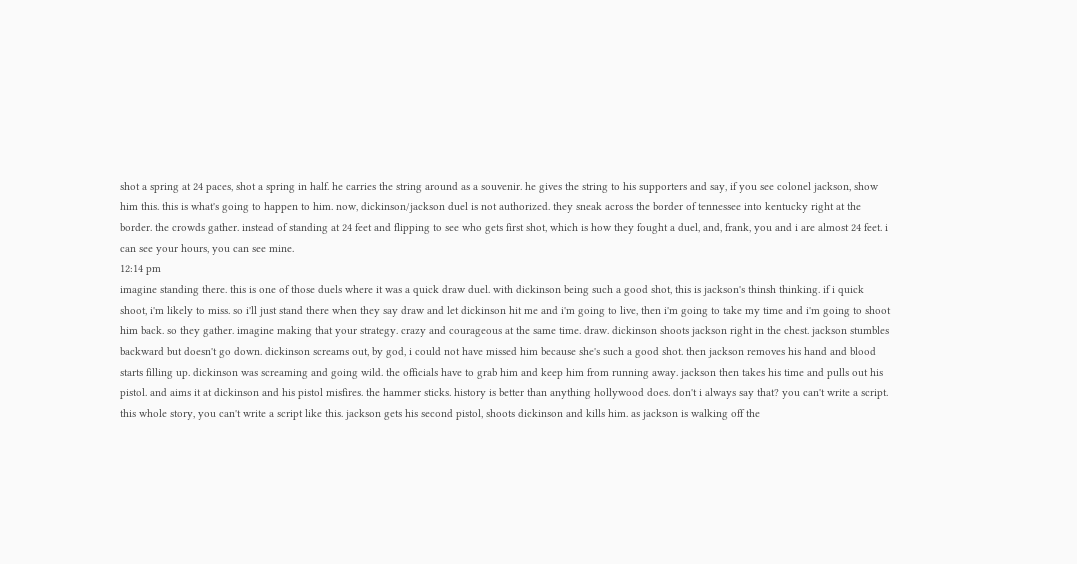shot a spring at 24 paces, shot a spring in half. he carries the string around as a souvenir. he gives the string to his supporters and say, if you see colonel jackson, show him this. this is what's going to happen to him. now, dickinson/jackson duel is not authorized. they sneak across the border of tennessee into kentucky right at the border. the crowds gather. instead of standing at 24 feet and flipping to see who gets first shot, which is how they fought a duel, and, frank, you and i are almost 24 feet. i can see your hours, you can see mine.
12:14 pm
imagine standing there. this is one of those duels where it was a quick draw duel. with dickinson being such a good shot, this is jackson's thinsh thinking. if i quick shoot, i'm likely to miss. so i'll just stand there when they say draw and let dickinson hit me and i'm going to live, then i'm going to take my time and i'm going to shoot him back. so they gather. imagine making that your strategy. crazy and courageous at the same time. draw. dickinson shoots jackson right in the chest. jackson stumbles backward but doesn't go down. dickinson screams out, by god, i could not have missed him because she's such a good shot. then jackson removes his hand and blood starts filling up. dickinson was screaming and going wild. the officials have to grab him and keep him from running away. jackson then takes his time and pulls out his pistol. and aims it at dickinson and his pistol misfires. the hammer sticks. history is better than anything hollywood does. don't i always say that? you can't write a script. this whole story, you can't write a script like this. jackson gets his second pistol, shoots dickinson and kills him. as jackson is walking off the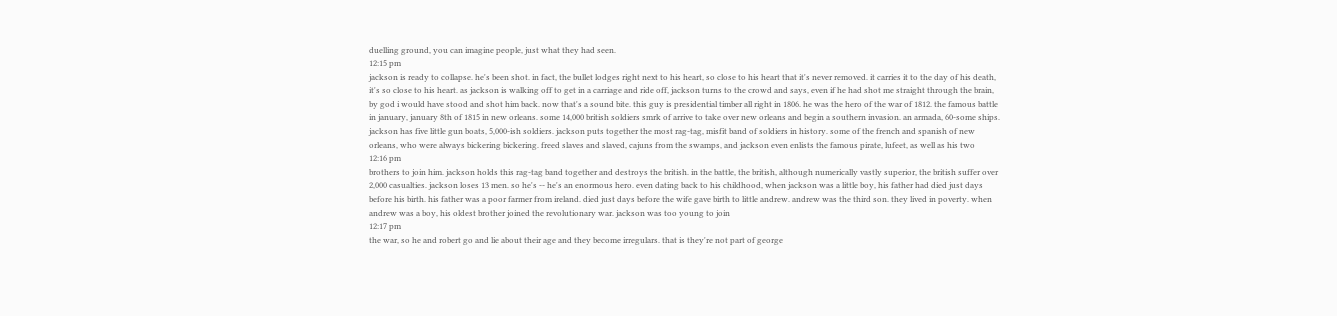duelling ground, you can imagine people, just what they had seen.
12:15 pm
jackson is ready to collapse. he's been shot. in fact, the bullet lodges right next to his heart, so close to his heart that it's never removed. it carries it to the day of his death, it's so close to his heart. as jackson is walking off to get in a carriage and ride off, jackson turns to the crowd and says, even if he had shot me straight through the brain, by god i would have stood and shot him back. now that's a sound bite. this guy is presidential timber all right in 1806. he was the hero of the war of 1812. the famous battle in january, january 8th of 1815 in new orleans. some 14,000 british soldiers smrk of arrive to take over new orleans and begin a southern invasion. an armada, 60-some ships. jackson has five little gun boats, 5,000-ish soldiers. jackson puts together the most rag-tag, misfit band of soldiers in history. some of the french and spanish of new orleans, who were always bickering bickering. freed slaves and slaved, cajuns from the swamps, and jackson even enlists the famous pirate, lufeet, as well as his two
12:16 pm
brothers to join him. jackson holds this rag-tag band together and destroys the british. in the battle, the british, although numerically vastly superior, the british suffer over 2,000 casualties. jackson loses 13 men. so he's -- he's an enormous hero. even dating back to his childhood, when jackson was a little boy, his father had died just days before his birth. his father was a poor farmer from ireland. died just days before the wife gave birth to little andrew. andrew was the third son. they lived in poverty. when andrew was a boy, his oldest brother joined the revolutionary war. jackson was too young to join
12:17 pm
the war, so he and robert go and lie about their age and they become irregulars. that is they're not part of george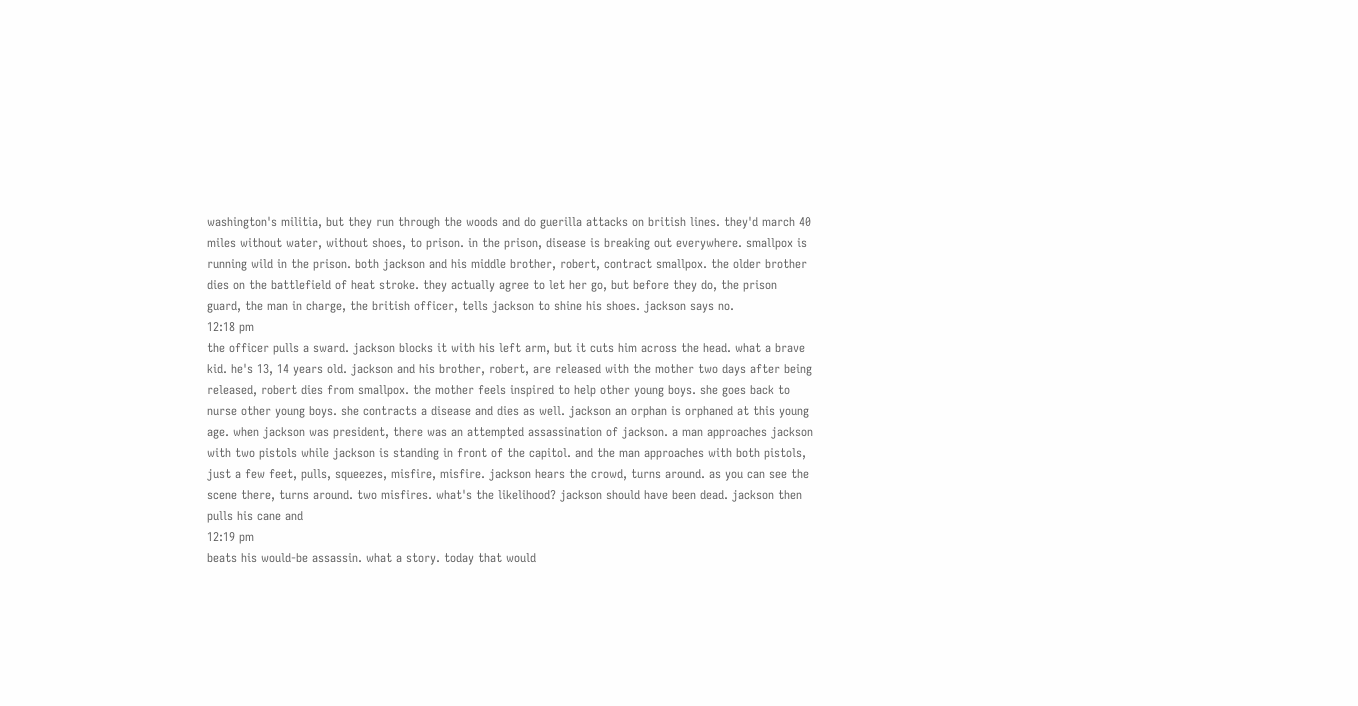washington's militia, but they run through the woods and do guerilla attacks on british lines. they'd march 40 miles without water, without shoes, to prison. in the prison, disease is breaking out everywhere. smallpox is running wild in the prison. both jackson and his middle brother, robert, contract smallpox. the older brother dies on the battlefield of heat stroke. they actually agree to let her go, but before they do, the prison guard, the man in charge, the british officer, tells jackson to shine his shoes. jackson says no.
12:18 pm
the officer pulls a sward. jackson blocks it with his left arm, but it cuts him across the head. what a brave kid. he's 13, 14 years old. jackson and his brother, robert, are released with the mother two days after being released, robert dies from smallpox. the mother feels inspired to help other young boys. she goes back to nurse other young boys. she contracts a disease and dies as well. jackson an orphan is orphaned at this young age. when jackson was president, there was an attempted assassination of jackson. a man approaches jackson with two pistols while jackson is standing in front of the capitol. and the man approaches with both pistols, just a few feet, pulls, squeezes, misfire, misfire. jackson hears the crowd, turns around. as you can see the scene there, turns around. two misfires. what's the likelihood? jackson should have been dead. jackson then pulls his cane and
12:19 pm
beats his would-be assassin. what a story. today that would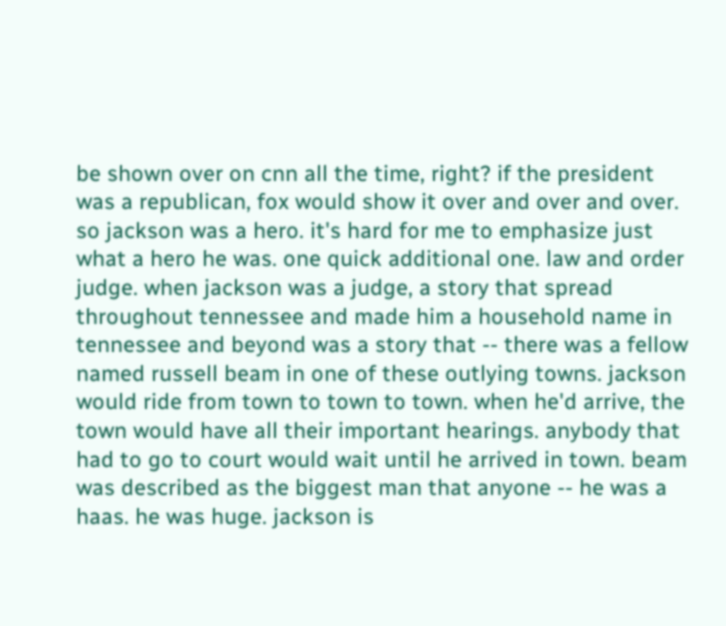be shown over on cnn all the time, right? if the president was a republican, fox would show it over and over and over. so jackson was a hero. it's hard for me to emphasize just what a hero he was. one quick additional one. law and order judge. when jackson was a judge, a story that spread throughout tennessee and made him a household name in tennessee and beyond was a story that -- there was a fellow named russell beam in one of these outlying towns. jackson would ride from town to town to town. when he'd arrive, the town would have all their important hearings. anybody that had to go to court would wait until he arrived in town. beam was described as the biggest man that anyone -- he was a haas. he was huge. jackson is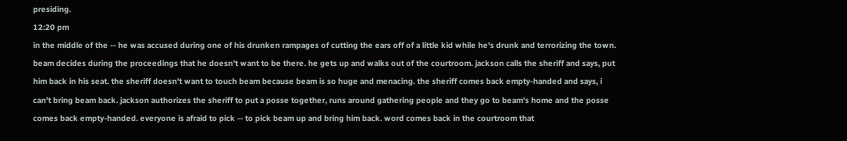presiding.
12:20 pm
in the middle of the -- he was accused during one of his drunken rampages of cutting the ears off of a little kid while he's drunk and terrorizing the town. beam decides during the proceedings that he doesn't want to be there. he gets up and walks out of the courtroom. jackson calls the sheriff and says, put him back in his seat. the sheriff doesn't want to touch beam because beam is so huge and menacing. the sheriff comes back empty-handed and says, i can't bring beam back. jackson authorizes the sheriff to put a posse together, runs around gathering people and they go to beam's home and the posse comes back empty-handed. everyone is afraid to pick -- to pick beam up and bring him back. word comes back in the courtroom that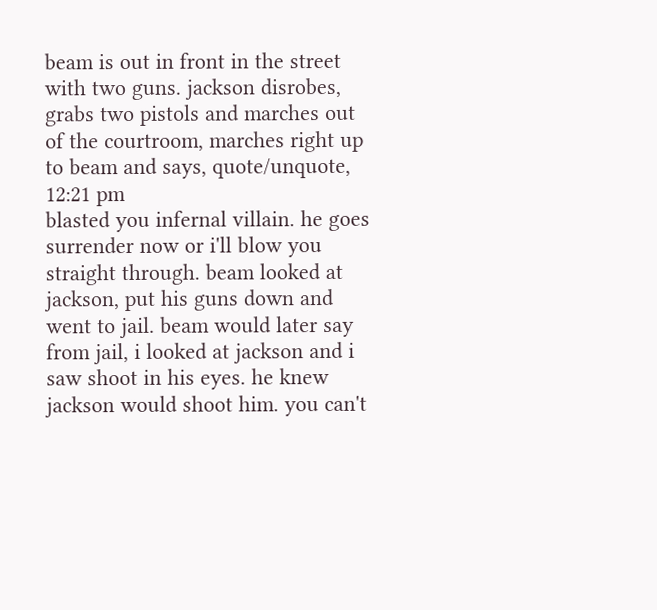beam is out in front in the street with two guns. jackson disrobes, grabs two pistols and marches out of the courtroom, marches right up to beam and says, quote/unquote,
12:21 pm
blasted you infernal villain. he goes surrender now or i'll blow you straight through. beam looked at jackson, put his guns down and went to jail. beam would later say from jail, i looked at jackson and i saw shoot in his eyes. he knew jackson would shoot him. you can't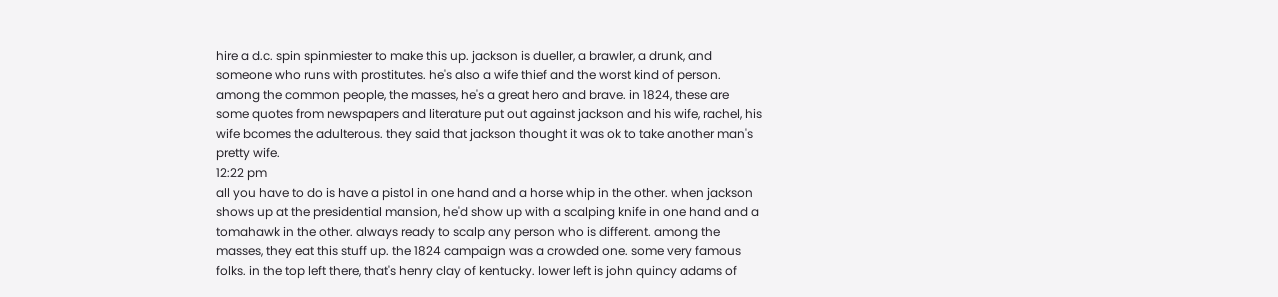hire a d.c. spin spinmiester to make this up. jackson is dueller, a brawler, a drunk, and someone who runs with prostitutes. he's also a wife thief and the worst kind of person. among the common people, the masses, he's a great hero and brave. in 1824, these are some quotes from newspapers and literature put out against jackson and his wife, rachel, his wife bcomes the adulterous. they said that jackson thought it was ok to take another man's pretty wife.
12:22 pm
all you have to do is have a pistol in one hand and a horse whip in the other. when jackson shows up at the presidential mansion, he'd show up with a scalping knife in one hand and a tomahawk in the other. always ready to scalp any person who is different. among the masses, they eat this stuff up. the 1824 campaign was a crowded one. some very famous folks. in the top left there, that's henry clay of kentucky. lower left is john quincy adams of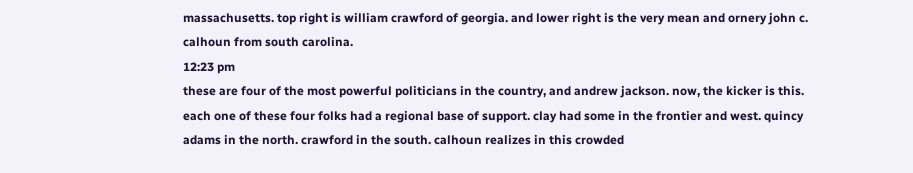massachusetts. top right is william crawford of georgia. and lower right is the very mean and ornery john c. calhoun from south carolina.
12:23 pm
these are four of the most powerful politicians in the country, and andrew jackson. now, the kicker is this. each one of these four folks had a regional base of support. clay had some in the frontier and west. quincy adams in the north. crawford in the south. calhoun realizes in this crowded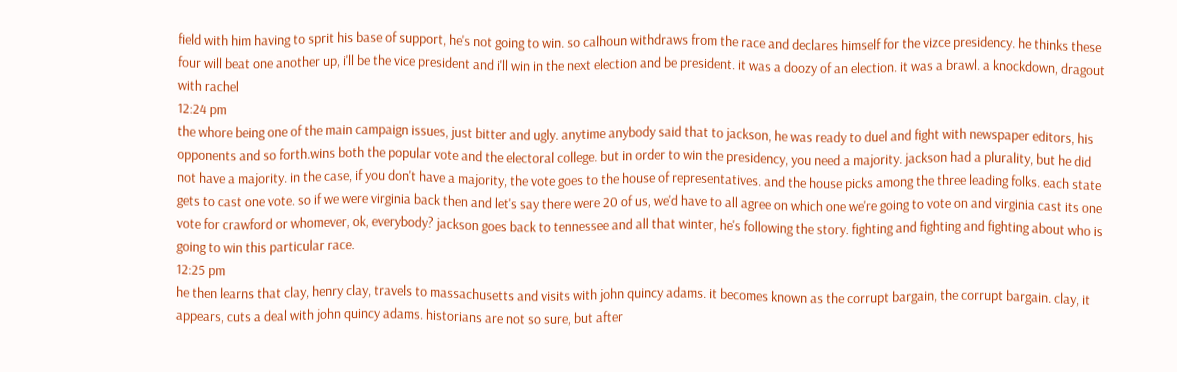field with him having to sprit his base of support, he's not going to win. so calhoun withdraws from the race and declares himself for the vizce presidency. he thinks these four will beat one another up, i'll be the vice president and i'll win in the next election and be president. it was a doozy of an election. it was a brawl. a knockdown, dragout with rachel
12:24 pm
the whore being one of the main campaign issues, just bitter and ugly. anytime anybody said that to jackson, he was ready to duel and fight with newspaper editors, his opponents and so forth.wins both the popular vote and the electoral college. but in order to win the presidency, you need a majority. jackson had a plurality, but he did not have a majority. in the case, if you don't have a majority, the vote goes to the house of representatives. and the house picks among the three leading folks. each state gets to cast one vote. so if we were virginia back then and let's say there were 20 of us, we'd have to all agree on which one we're going to vote on and virginia cast its one vote for crawford or whomever, ok, everybody? jackson goes back to tennessee and all that winter, he's following the story. fighting and fighting and fighting about who is going to win this particular race.
12:25 pm
he then learns that clay, henry clay, travels to massachusetts and visits with john quincy adams. it becomes known as the corrupt bargain, the corrupt bargain. clay, it appears, cuts a deal with john quincy adams. historians are not so sure, but after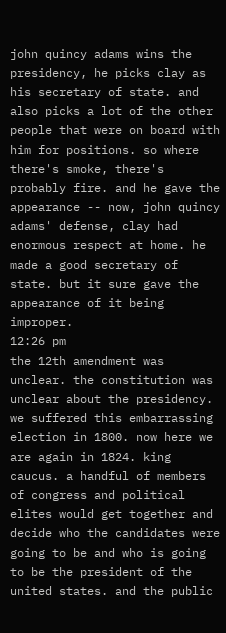john quincy adams wins the presidency, he picks clay as his secretary of state. and also picks a lot of the other people that were on board with him for positions. so where there's smoke, there's probably fire. and he gave the appearance -- now, john quincy adams' defense, clay had enormous respect at home. he made a good secretary of state. but it sure gave the appearance of it being improper.
12:26 pm
the 12th amendment was unclear. the constitution was unclear about the presidency. we suffered this embarrassing election in 1800. now here we are again in 1824. king caucus. a handful of members of congress and political elites would get together and decide who the candidates were going to be and who is going to be the president of the united states. and the public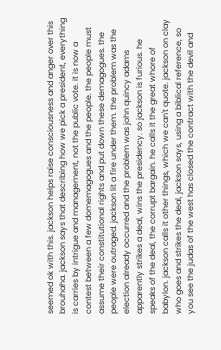seemed ok with this. jackson helps raise consciousness and anger over this brouhaha. jackson says that describing how we pick a president, everything is carries by intrigue and management, not the public vote. it is now a contest between a few domemagogues and the people. the people must assume their constitutional rights and put down these demagogues. the people were outraged. jackson lit a fire under them. the problem was the election already occurred and the problem was john quincy adams apparently strikes a deal, wins the presidency. so jackson is furious. he speaks of the deal, the corrupt bargain. he calls it the great whore of babylon. jackson calls it other things, which we can't quote. jackson on clay who goes and strikes the deal, jackson says, using a biblical reference, so you see the judas of the west has closed the contract with the devil and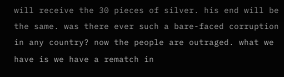will receive the 30 pieces of silver. his end will be the same. was there ever such a bare-faced corruption in any country? now the people are outraged. what we have is we have a rematch in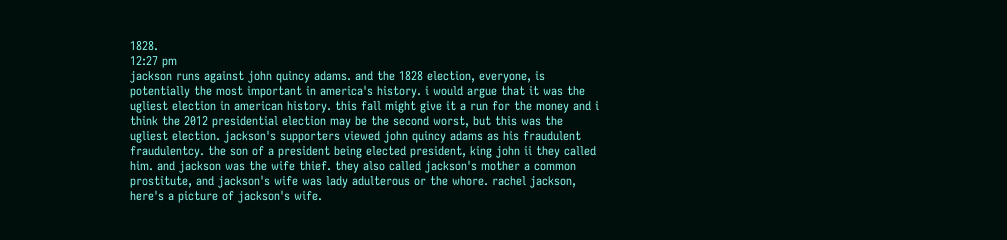1828.
12:27 pm
jackson runs against john quincy adams. and the 1828 election, everyone, is potentially the most important in america's history. i would argue that it was the ugliest election in american history. this fall might give it a run for the money and i think the 2012 presidential election may be the second worst, but this was the ugliest election. jackson's supporters viewed john quincy adams as his fraudulent fraudulentcy. the son of a president being elected president, king john ii they called him. and jackson was the wife thief. they also called jackson's mother a common prostitute, and jackson's wife was lady adulterous or the whore. rachel jackson, here's a picture of jackson's wife.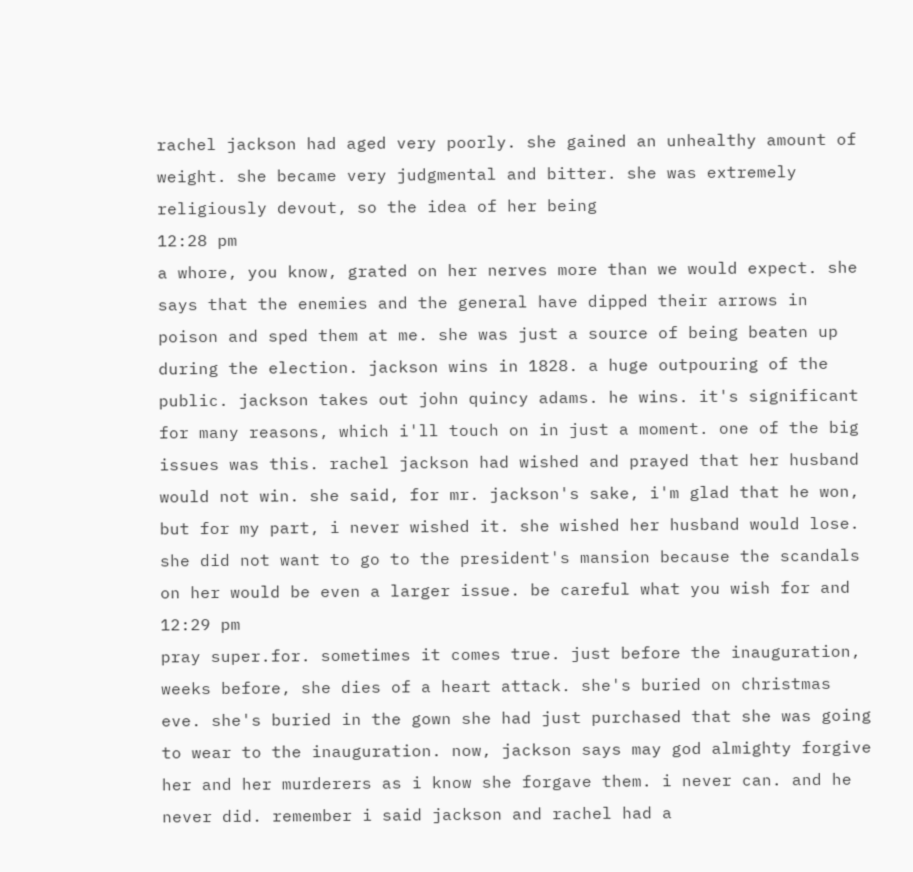rachel jackson had aged very poorly. she gained an unhealthy amount of weight. she became very judgmental and bitter. she was extremely religiously devout, so the idea of her being
12:28 pm
a whore, you know, grated on her nerves more than we would expect. she says that the enemies and the general have dipped their arrows in poison and sped them at me. she was just a source of being beaten up during the election. jackson wins in 1828. a huge outpouring of the public. jackson takes out john quincy adams. he wins. it's significant for many reasons, which i'll touch on in just a moment. one of the big issues was this. rachel jackson had wished and prayed that her husband would not win. she said, for mr. jackson's sake, i'm glad that he won, but for my part, i never wished it. she wished her husband would lose. she did not want to go to the president's mansion because the scandals on her would be even a larger issue. be careful what you wish for and
12:29 pm
pray super.for. sometimes it comes true. just before the inauguration, weeks before, she dies of a heart attack. she's buried on christmas eve. she's buried in the gown she had just purchased that she was going to wear to the inauguration. now, jackson says may god almighty forgive her and her murderers as i know she forgave them. i never can. and he never did. remember i said jackson and rachel had a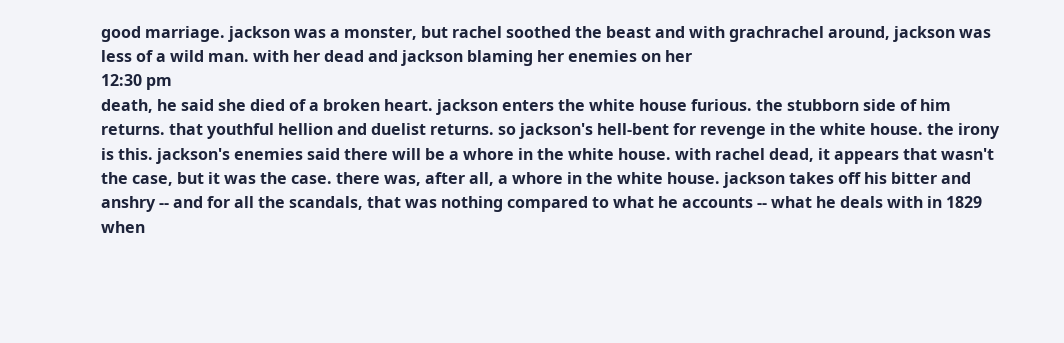good marriage. jackson was a monster, but rachel soothed the beast and with grachrachel around, jackson was less of a wild man. with her dead and jackson blaming her enemies on her
12:30 pm
death, he said she died of a broken heart. jackson enters the white house furious. the stubborn side of him returns. that youthful hellion and duelist returns. so jackson's hell-bent for revenge in the white house. the irony is this. jackson's enemies said there will be a whore in the white house. with rachel dead, it appears that wasn't the case, but it was the case. there was, after all, a whore in the white house. jackson takes off his bitter and anshry -- and for all the scandals, that was nothing compared to what he accounts -- what he deals with in 1829 when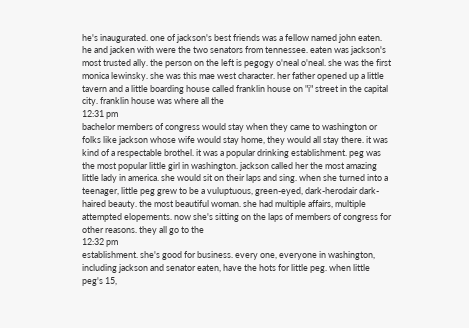he's inaugurated. one of jackson's best friends was a fellow named john eaten. he and jacken with were the two senators from tennessee. eaten was jackson's most trusted ally. the person on the left is pegogy o'neal o'neal. she was the first monica lewinsky. she was this mae west character. her father opened up a little tavern and a little boarding house called franklin house on "i" street in the capital city. franklin house was where all the
12:31 pm
bachelor members of congress would stay when they came to washington or folks like jackson whose wife would stay home, they would all stay there. it was kind of a respectable brothel. it was a popular drinking establishment. peg was the most popular little girl in washington. jackson called her the most amazing little lady in america. she would sit on their laps and sing. when she turned into a teenager, little peg grew to be a vuluptuous, green-eyed, dark-herodair dark-haired beauty. the most beautiful woman. she had multiple affairs, multiple attempted elopements. now she's sitting on the laps of members of congress for other reasons. they all go to the
12:32 pm
establishment. she's good for business. every one, everyone in washington, including jackson and senator eaten, have the hots for little peg. when little peg's 15,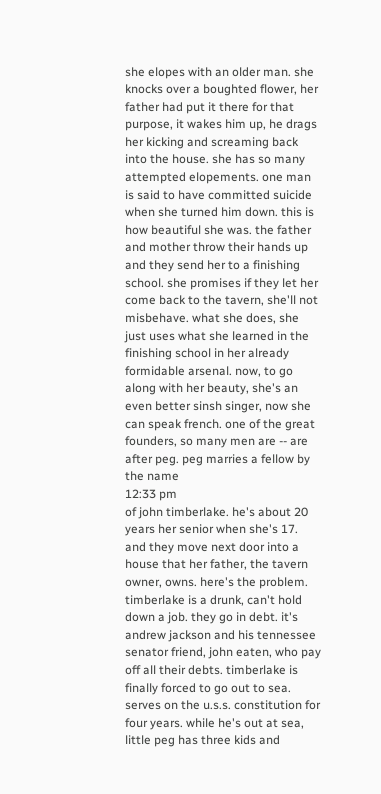she elopes with an older man. she knocks over a boughted flower, her father had put it there for that purpose, it wakes him up, he drags her kicking and screaming back into the house. she has so many attempted elopements. one man is said to have committed suicide when she turned him down. this is how beautiful she was. the father and mother throw their hands up and they send her to a finishing school. she promises if they let her come back to the tavern, she'll not misbehave. what she does, she just uses what she learned in the finishing school in her already formidable arsenal. now, to go along with her beauty, she's an even better sinsh singer, now she can speak french. one of the great founders, so many men are -- are after peg. peg marries a fellow by the name
12:33 pm
of john timberlake. he's about 20 years her senior when she's 17. and they move next door into a house that her father, the tavern owner, owns. here's the problem. timberlake is a drunk, can't hold down a job. they go in debt. it's andrew jackson and his tennessee senator friend, john eaten, who pay off all their debts. timberlake is finally forced to go out to sea. serves on the u.s.s. constitution for four years. while he's out at sea, little peg has three kids and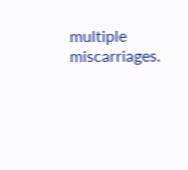multiple miscarriages.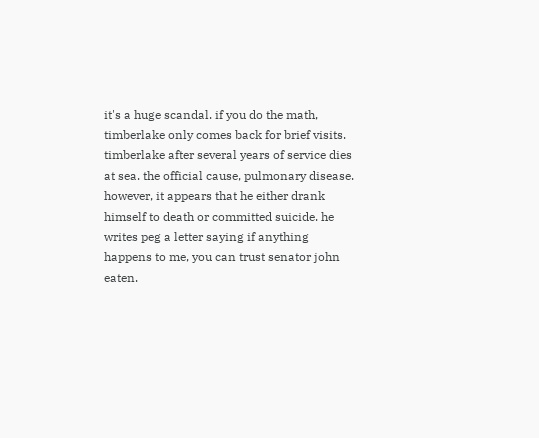it's a huge scandal. if you do the math, timberlake only comes back for brief visits. timberlake after several years of service dies at sea. the official cause, pulmonary disease. however, it appears that he either drank himself to death or committed suicide. he writes peg a letter saying if anything happens to me, you can trust senator john eaten.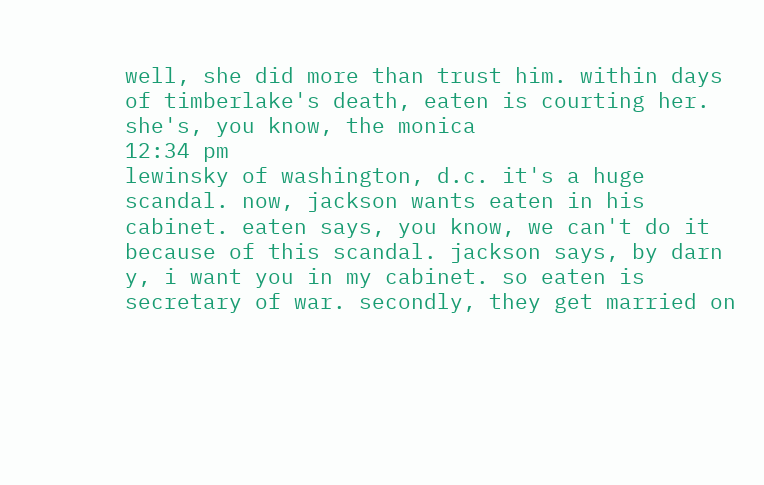well, she did more than trust him. within days of timberlake's death, eaten is courting her. she's, you know, the monica
12:34 pm
lewinsky of washington, d.c. it's a huge scandal. now, jackson wants eaten in his cabinet. eaten says, you know, we can't do it because of this scandal. jackson says, by darn y, i want you in my cabinet. so eaten is secretary of war. secondly, they get married on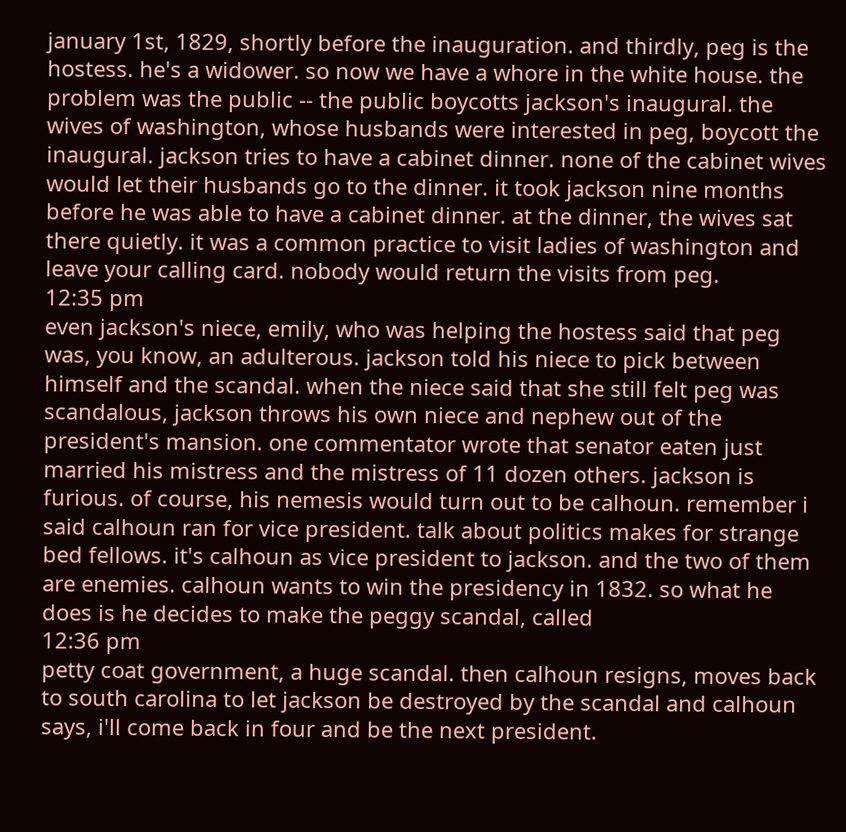january 1st, 1829, shortly before the inauguration. and thirdly, peg is the hostess. he's a widower. so now we have a whore in the white house. the problem was the public -- the public boycotts jackson's inaugural. the wives of washington, whose husbands were interested in peg, boycott the inaugural. jackson tries to have a cabinet dinner. none of the cabinet wives would let their husbands go to the dinner. it took jackson nine months before he was able to have a cabinet dinner. at the dinner, the wives sat there quietly. it was a common practice to visit ladies of washington and leave your calling card. nobody would return the visits from peg.
12:35 pm
even jackson's niece, emily, who was helping the hostess said that peg was, you know, an adulterous. jackson told his niece to pick between himself and the scandal. when the niece said that she still felt peg was scandalous, jackson throws his own niece and nephew out of the president's mansion. one commentator wrote that senator eaten just married his mistress and the mistress of 11 dozen others. jackson is furious. of course, his nemesis would turn out to be calhoun. remember i said calhoun ran for vice president. talk about politics makes for strange bed fellows. it's calhoun as vice president to jackson. and the two of them are enemies. calhoun wants to win the presidency in 1832. so what he does is he decides to make the peggy scandal, called
12:36 pm
petty coat government, a huge scandal. then calhoun resigns, moves back to south carolina to let jackson be destroyed by the scandal and calhoun says, i'll come back in four and be the next president.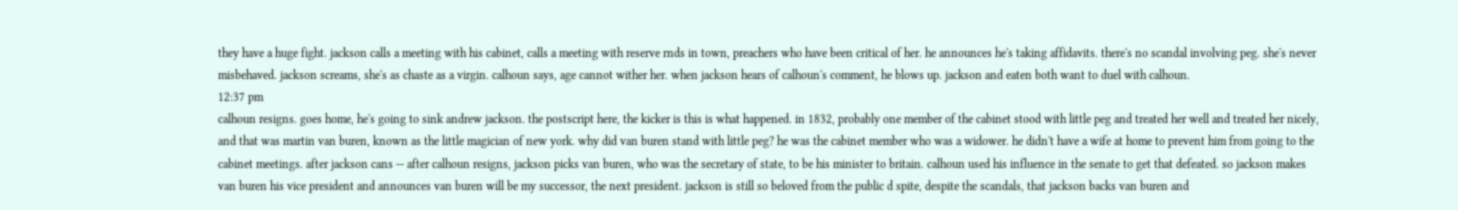they have a huge fight. jackson calls a meeting with his cabinet, calls a meeting with reserve rnds in town, preachers who have been critical of her. he announces he's taking affidavits. there's no scandal involving peg. she's never misbehaved. jackson screams, she's as chaste as a virgin. calhoun says, age cannot wither her. when jackson hears of calhoun's comment, he blows up. jackson and eaten both want to duel with calhoun.
12:37 pm
calhoun resigns. goes home, he's going to sink andrew jackson. the postscript here, the kicker is this is what happened. in 1832, probably one member of the cabinet stood with little peg and treated her well and treated her nicely, and that was martin van buren, known as the little magician of new york. why did van buren stand with little peg? he was the cabinet member who was a widower. he didn't have a wife at home to prevent him from going to the cabinet meetings. after jackson cans -- after calhoun resigns, jackson picks van buren, who was the secretary of state, to be his minister to britain. calhoun used his influence in the senate to get that defeated. so jackson makes van buren his vice president and announces van buren will be my successor, the next president. jackson is still so beloved from the public d spite, despite the scandals, that jackson backs van buren and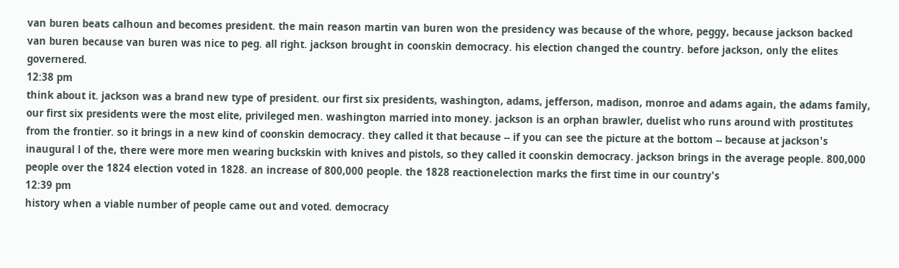van buren beats calhoun and becomes president. the main reason martin van buren won the presidency was because of the whore, peggy, because jackson backed van buren because van buren was nice to peg. all right. jackson brought in coonskin democracy. his election changed the country. before jackson, only the elites governered.
12:38 pm
think about it. jackson was a brand new type of president. our first six presidents, washington, adams, jefferson, madison, monroe and adams again, the adams family, our first six presidents were the most elite, privileged men. washington married into money. jackson is an orphan brawler, duelist who runs around with prostitutes from the frontier. so it brings in a new kind of coonskin democracy. they called it that because -- if you can see the picture at the bottom -- because at jackson's inaugural l of the, there were more men wearing buckskin with knives and pistols, so they called it coonskin democracy. jackson brings in the average people. 800,000 people over the 1824 election voted in 1828. an increase of 800,000 people. the 1828 reactionelection marks the first time in our country's
12:39 pm
history when a viable number of people came out and voted. democracy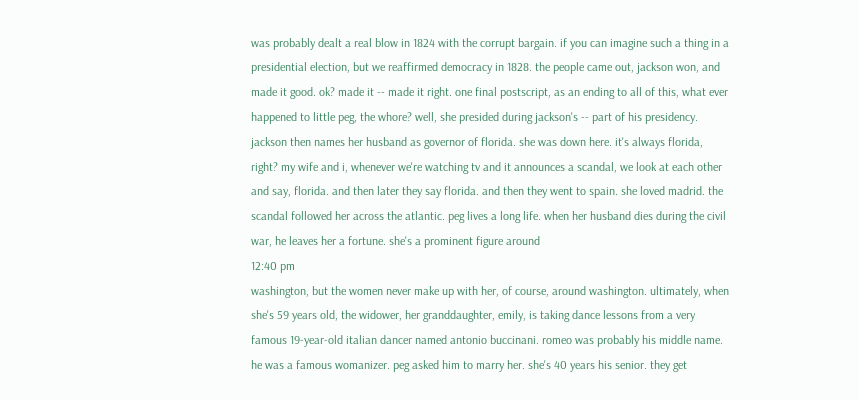was probably dealt a real blow in 1824 with the corrupt bargain. if you can imagine such a thing in a presidential election, but we reaffirmed democracy in 1828. the people came out, jackson won, and made it good. ok? made it -- made it right. one final postscript, as an ending to all of this, what ever happened to little peg, the whore? well, she presided during jackson's -- part of his presidency. jackson then names her husband as governor of florida. she was down here. it's always florida, right? my wife and i, whenever we're watching tv and it announces a scandal, we look at each other and say, florida. and then later they say florida. and then they went to spain. she loved madrid. the scandal followed her across the atlantic. peg lives a long life. when her husband dies during the civil war, he leaves her a fortune. she's a prominent figure around
12:40 pm
washington, but the women never make up with her, of course, around washington. ultimately, when she's 59 years old, the widower, her granddaughter, emily, is taking dance lessons from a very famous 19-year-old italian dancer named antonio buccinani. romeo was probably his middle name. he was a famous womanizer. peg asked him to marry her. she's 40 years his senior. they get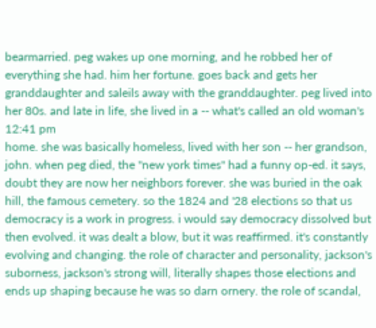bearmarried. peg wakes up one morning, and he robbed her of everything she had. him her fortune. goes back and gets her granddaughter and saleils away with the granddaughter. peg lived into her 80s. and late in life, she lived in a -- what's called an old woman's
12:41 pm
home. she was basically homeless, lived with her son -- her grandson, john. when peg died, the "new york times" had a funny op-ed. it says, doubt they are now her neighbors forever. she was buried in the oak hill, the famous cemetery. so the 1824 and '28 elections so that us democracy is a work in progress. i would say democracy dissolved but then evolved. it was dealt a blow, but it was reaffirmed. it's constantly evolving and changing. the role of character and personality, jackson's suborness, jackson's strong will, literally shapes those elections and ends up shaping because he was so darn ornery. the role of scandal,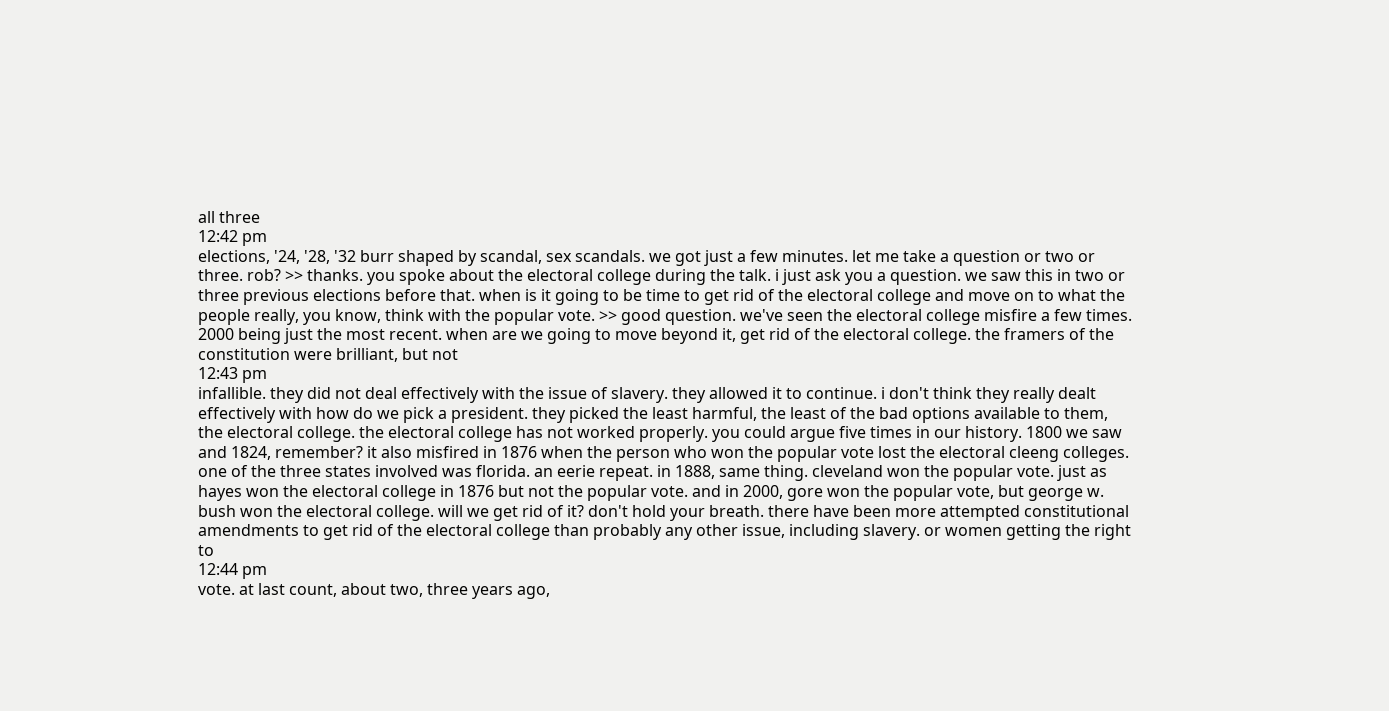all three
12:42 pm
elections, '24, '28, '32 burr shaped by scandal, sex scandals. we got just a few minutes. let me take a question or two or three. rob? >> thanks. you spoke about the electoral college during the talk. i just ask you a question. we saw this in two or three previous elections before that. when is it going to be time to get rid of the electoral college and move on to what the people really, you know, think with the popular vote. >> good question. we've seen the electoral college misfire a few times. 2000 being just the most recent. when are we going to move beyond it, get rid of the electoral college. the framers of the constitution were brilliant, but not
12:43 pm
infallible. they did not deal effectively with the issue of slavery. they allowed it to continue. i don't think they really dealt effectively with how do we pick a president. they picked the least harmful, the least of the bad options available to them, the electoral college. the electoral college has not worked properly. you could argue five times in our history. 1800 we saw and 1824, remember? it also misfired in 1876 when the person who won the popular vote lost the electoral cleeng colleges. one of the three states involved was florida. an eerie repeat. in 1888, same thing. cleveland won the popular vote. just as hayes won the electoral college in 1876 but not the popular vote. and in 2000, gore won the popular vote, but george w. bush won the electoral college. will we get rid of it? don't hold your breath. there have been more attempted constitutional amendments to get rid of the electoral college than probably any other issue, including slavery. or women getting the right to
12:44 pm
vote. at last count, about two, three years ago,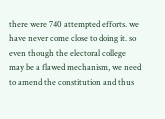there were 740 attempted efforts. we have never come close to doing it. so even though the electoral college may be a flawed mechanism, we need to amend the constitution and thus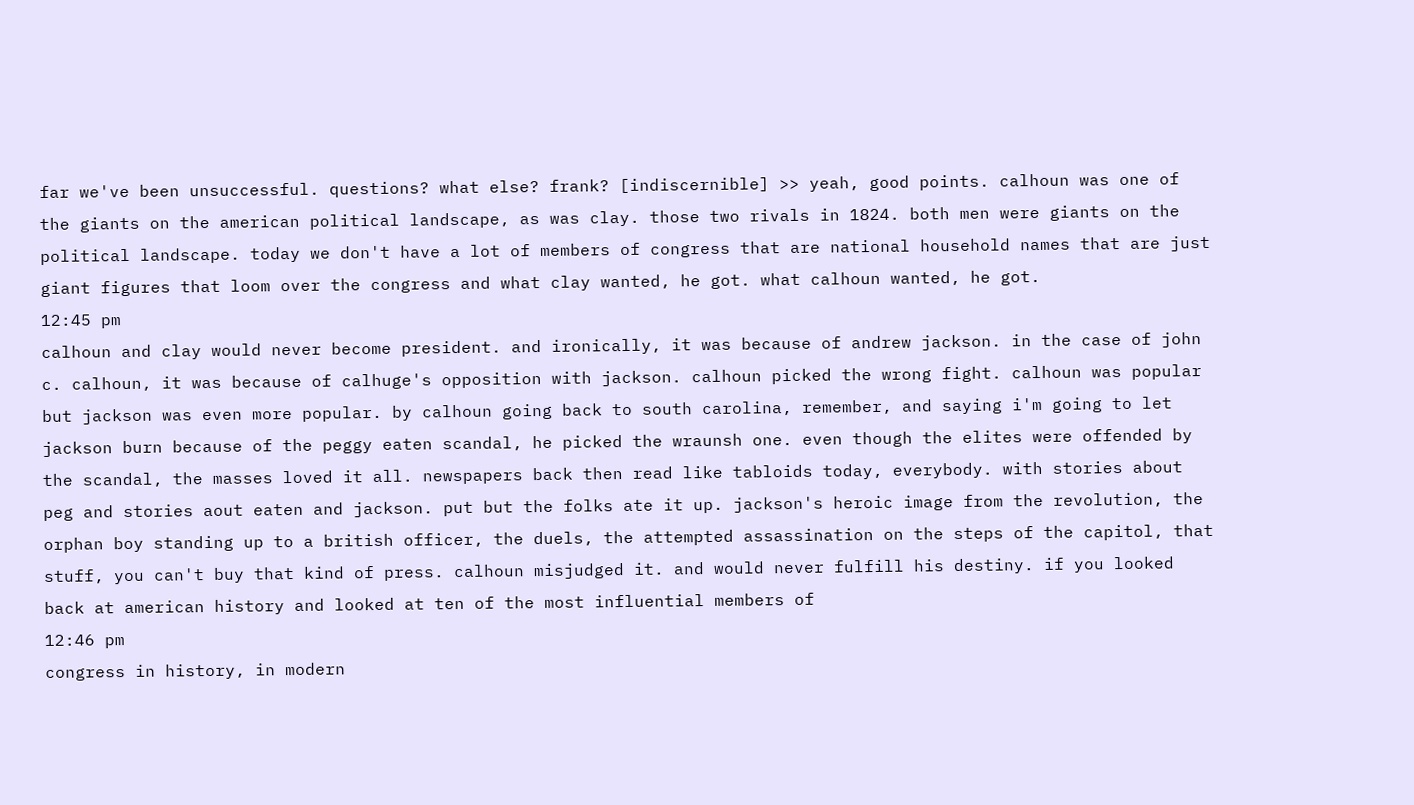far we've been unsuccessful. questions? what else? frank? [indiscernible] >> yeah, good points. calhoun was one of the giants on the american political landscape, as was clay. those two rivals in 1824. both men were giants on the political landscape. today we don't have a lot of members of congress that are national household names that are just giant figures that loom over the congress and what clay wanted, he got. what calhoun wanted, he got.
12:45 pm
calhoun and clay would never become president. and ironically, it was because of andrew jackson. in the case of john c. calhoun, it was because of calhuge's opposition with jackson. calhoun picked the wrong fight. calhoun was popular but jackson was even more popular. by calhoun going back to south carolina, remember, and saying i'm going to let jackson burn because of the peggy eaten scandal, he picked the wraunsh one. even though the elites were offended by the scandal, the masses loved it all. newspapers back then read like tabloids today, everybody. with stories about peg and stories aout eaten and jackson. put but the folks ate it up. jackson's heroic image from the revolution, the orphan boy standing up to a british officer, the duels, the attempted assassination on the steps of the capitol, that stuff, you can't buy that kind of press. calhoun misjudged it. and would never fulfill his destiny. if you looked back at american history and looked at ten of the most influential members of
12:46 pm
congress in history, in modern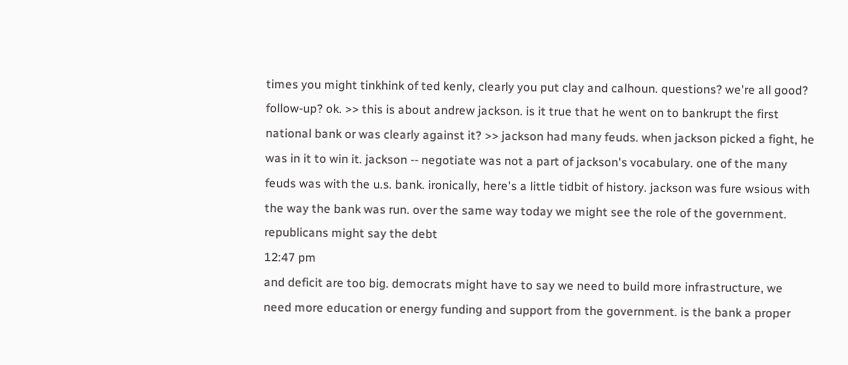times you might tinkhink of ted kenly, clearly you put clay and calhoun. questions? we're all good? follow-up? ok. >> this is about andrew jackson. is it true that he went on to bankrupt the first national bank or was clearly against it? >> jackson had many feuds. when jackson picked a fight, he was in it to win it. jackson -- negotiate was not a part of jackson's vocabulary. one of the many feuds was with the u.s. bank. ironically, here's a little tidbit of history. jackson was fure wsious with the way the bank was run. over the same way today we might see the role of the government. republicans might say the debt
12:47 pm
and deficit are too big. democrats might have to say we need to build more infrastructure, we need more education or energy funding and support from the government. is the bank a proper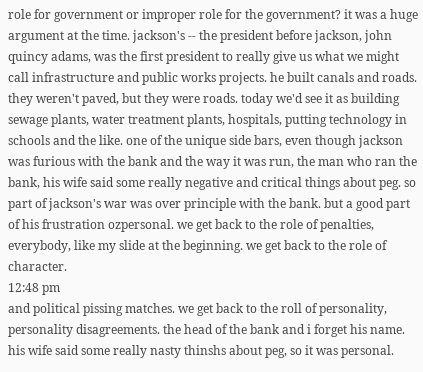role for government or improper role for the government? it was a huge argument at the time. jackson's -- the president before jackson, john quincy adams, was the first president to really give us what we might call infrastructure and public works projects. he built canals and roads. they weren't paved, but they were roads. today we'd see it as building sewage plants, water treatment plants, hospitals, putting technology in schools and the like. one of the unique side bars, even though jackson was furious with the bank and the way it was run, the man who ran the bank, his wife said some really negative and critical things about peg. so part of jackson's war was over principle with the bank. but a good part of his frustration ozpersonal. we get back to the role of penalties, everybody, like my slide at the beginning. we get back to the role of character.
12:48 pm
and political pissing matches. we get back to the roll of personality, personality disagreements. the head of the bank and i forget his name. his wife said some really nasty thinshs about peg, so it was personal.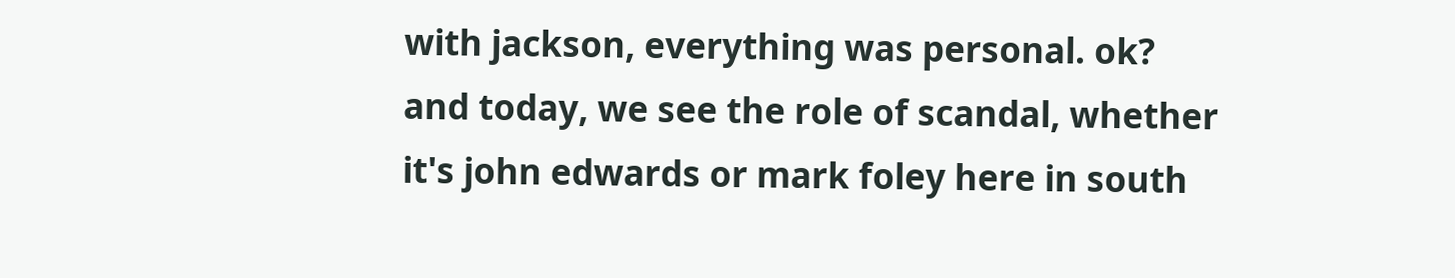with jackson, everything was personal. ok? and today, we see the role of scandal, whether it's john edwards or mark foley here in south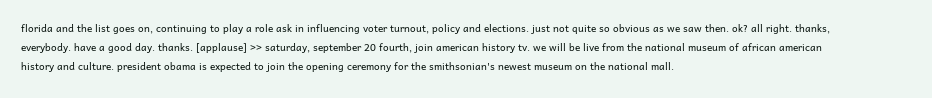florida and the list goes on, continuing to play a role ask in influencing voter turnout, policy and elections. just not quite so obvious as we saw then. ok? all right. thanks, everybody. have a good day. thanks. [applause] >> saturday, september 20 fourth, join american history tv. we will be live from the national museum of african american history and culture. president obama is expected to join the opening ceremony for the smithsonian's newest museum on the national mall.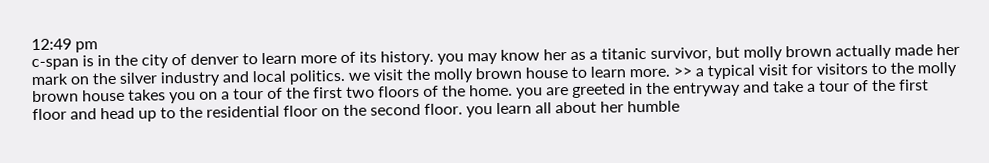12:49 pm
c-span is in the city of denver to learn more of its history. you may know her as a titanic survivor, but molly brown actually made her mark on the silver industry and local politics. we visit the molly brown house to learn more. >> a typical visit for visitors to the molly brown house takes you on a tour of the first two floors of the home. you are greeted in the entryway and take a tour of the first floor and head up to the residential floor on the second floor. you learn all about her humble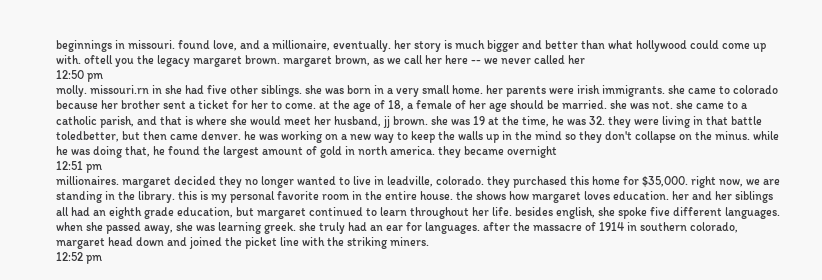beginnings in missouri. found love, and a millionaire, eventually. her story is much bigger and better than what hollywood could come up with. oftell you the legacy margaret brown. margaret brown, as we call her here -- we never called her
12:50 pm
molly. missouri.rn in she had five other siblings. she was born in a very small home. her parents were irish immigrants. she came to colorado because her brother sent a ticket for her to come. at the age of 18, a female of her age should be married. she was not. she came to a catholic parish, and that is where she would meet her husband, jj brown. she was 19 at the time, he was 32. they were living in that battle toledbetter, but then came denver. he was working on a new way to keep the walls up in the mind so they don't collapse on the minus. while he was doing that, he found the largest amount of gold in north america. they became overnight
12:51 pm
millionaires. margaret decided they no longer wanted to live in leadville, colorado. they purchased this home for $35,000. right now, we are standing in the library. this is my personal favorite room in the entire house. the shows how margaret loves education. her and her siblings all had an eighth grade education, but margaret continued to learn throughout her life. besides english, she spoke five different languages. when she passed away, she was learning greek. she truly had an ear for languages. after the massacre of 1914 in southern colorado, margaret head down and joined the picket line with the striking miners.
12:52 pm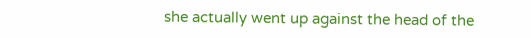she actually went up against the head of the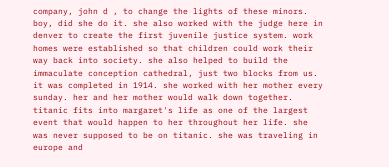company, john d , to change the lights of these minors. boy, did she do it. she also worked with the judge here in denver to create the first juvenile justice system. work homes were established so that children could work their way back into society. she also helped to build the immaculate conception cathedral, just two blocks from us. it was completed in 1914. she worked with her mother every sunday. her and her mother would walk down together. titanic fits into margaret's life as one of the largest event that would happen to her throughout her life. she was never supposed to be on titanic. she was traveling in europe and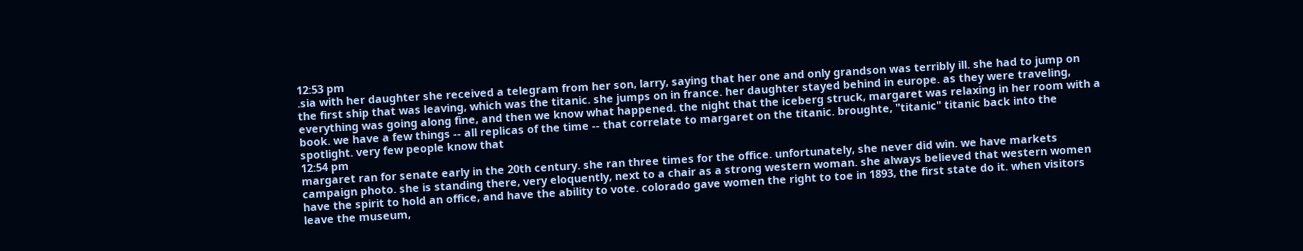12:53 pm
.sia with her daughter she received a telegram from her son, larry, saying that her one and only grandson was terribly ill. she had to jump on the first ship that was leaving, which was the titanic. she jumps on in france. her daughter stayed behind in europe. as they were traveling, everything was going along fine, and then we know what happened. the night that the iceberg struck, margaret was relaxing in her room with a book. we have a few things -- all replicas of the time -- that correlate to margaret on the titanic. broughte, "titanic" titanic back into the spotlight. very few people know that
12:54 pm
margaret ran for senate early in the 20th century. she ran three times for the office. unfortunately, she never did win. we have markets campaign photo. she is standing there, very eloquently, next to a chair as a strong western woman. she always believed that western women have the spirit to hold an office, and have the ability to vote. colorado gave women the right to toe in 1893, the first state do it. when visitors leave the museum,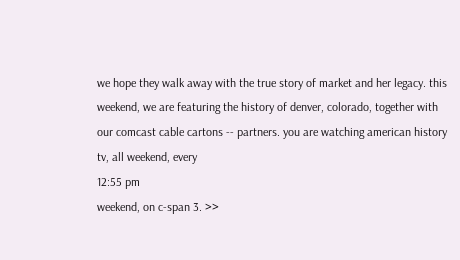we hope they walk away with the true story of market and her legacy. this weekend, we are featuring the history of denver, colorado, together with our comcast cable cartons -- partners. you are watching american history tv, all weekend, every
12:55 pm
weekend, on c-span 3. >>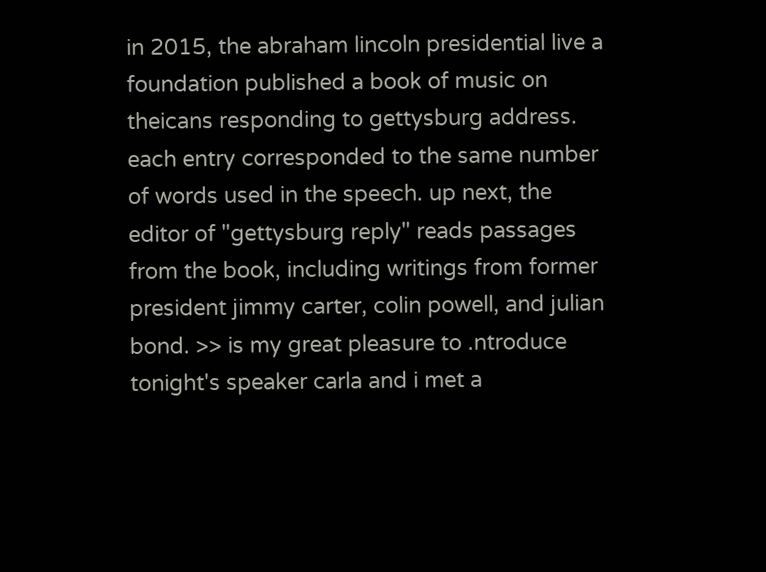in 2015, the abraham lincoln presidential live a foundation published a book of music on theicans responding to gettysburg address. each entry corresponded to the same number of words used in the speech. up next, the editor of "gettysburg reply" reads passages from the book, including writings from former president jimmy carter, colin powell, and julian bond. >> is my great pleasure to .ntroduce tonight's speaker carla and i met a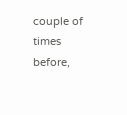couple of times before,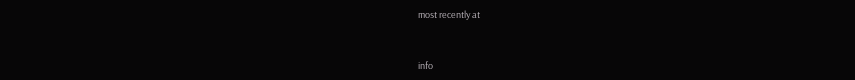most recently at


info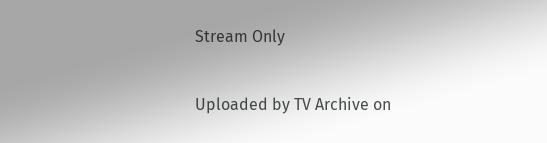Stream Only

Uploaded by TV Archive on